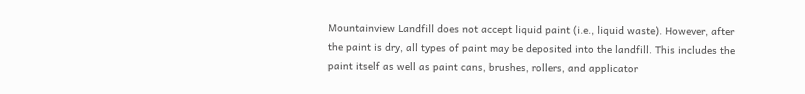Mountainview Landfill does not accept liquid paint (i.e., liquid waste). However, after the paint is dry, all types of paint may be deposited into the landfill. This includes the paint itself as well as paint cans, brushes, rollers, and applicator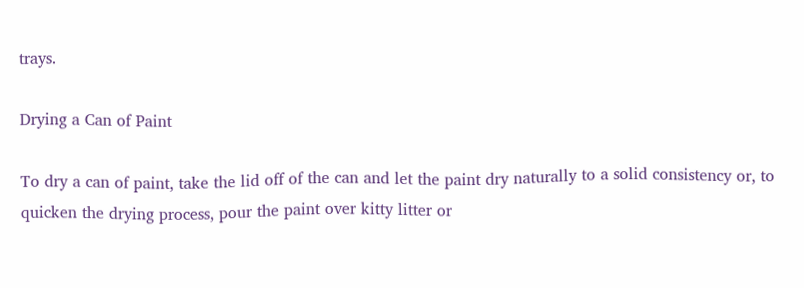trays.

Drying a Can of Paint

To dry a can of paint, take the lid off of the can and let the paint dry naturally to a solid consistency or, to quicken the drying process, pour the paint over kitty litter or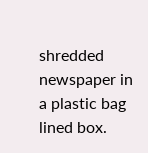shredded newspaper in a plastic bag lined box.